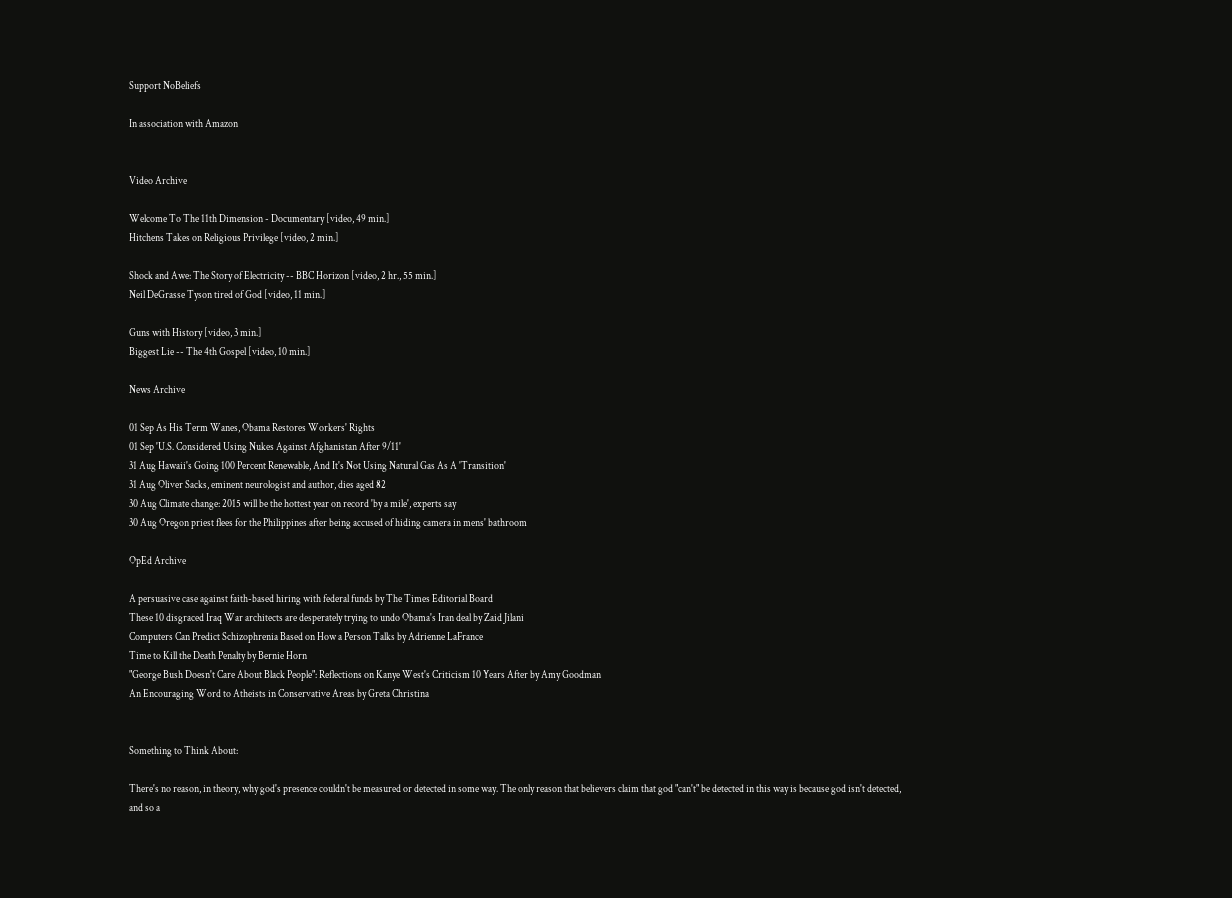Support NoBeliefs

In association with Amazon


Video Archive

Welcome To The 11th Dimension - Documentary [video, 49 min.]
Hitchens Takes on Religious Privilege [video, 2 min.]

Shock and Awe: The Story of Electricity -- BBC Horizon [video, 2 hr., 55 min.]
Neil DeGrasse Tyson tired of God [video, 11 min.]

Guns with History [video, 3 min.]
Biggest Lie -- The 4th Gospel [video, 10 min.]

News Archive

01 Sep As His Term Wanes, Obama Restores Workers' Rights
01 Sep 'U.S. Considered Using Nukes Against Afghanistan After 9/11'
31 Aug Hawaii's Going 100 Percent Renewable, And It's Not Using Natural Gas As A 'Transition'
31 Aug Oliver Sacks, eminent neurologist and author, dies aged 82
30 Aug Climate change: 2015 will be the hottest year on record 'by a mile', experts say
30 Aug Oregon priest flees for the Philippines after being accused of hiding camera in mens' bathroom

OpEd Archive

A persuasive case against faith-based hiring with federal funds by The Times Editorial Board
These 10 disgraced Iraq War architects are desperately trying to undo Obama's Iran deal by Zaid Jilani
Computers Can Predict Schizophrenia Based on How a Person Talks by Adrienne LaFrance
Time to Kill the Death Penalty by Bernie Horn
"George Bush Doesn't Care About Black People": Reflections on Kanye West's Criticism 10 Years After by Amy Goodman
An Encouraging Word to Atheists in Conservative Areas by Greta Christina


Something to Think About:

There's no reason, in theory, why god's presence couldn't be measured or detected in some way. The only reason that believers claim that god "can't" be detected in this way is because god isn't detected, and so a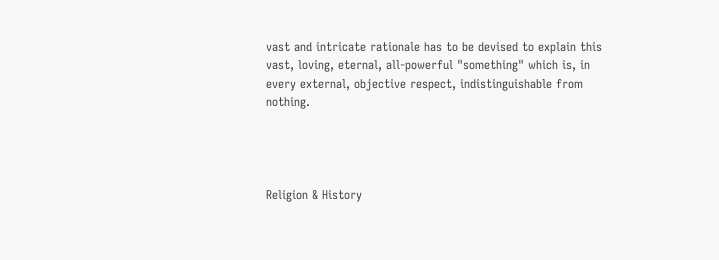vast and intricate rationale has to be devised to explain this vast, loving, eternal, all-powerful "something" which is, in every external, objective respect, indistinguishable from nothing.




Religion & History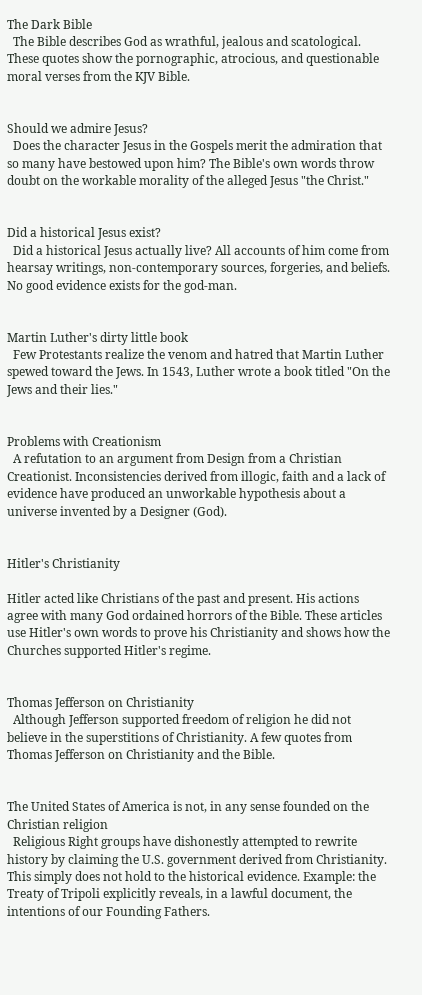The Dark Bible
  The Bible describes God as wrathful, jealous and scatological. These quotes show the pornographic, atrocious, and questionable moral verses from the KJV Bible.


Should we admire Jesus?
  Does the character Jesus in the Gospels merit the admiration that so many have bestowed upon him? The Bible's own words throw doubt on the workable morality of the alleged Jesus "the Christ."


Did a historical Jesus exist?
  Did a historical Jesus actually live? All accounts of him come from hearsay writings, non-contemporary sources, forgeries, and beliefs. No good evidence exists for the god-man.


Martin Luther's dirty little book
  Few Protestants realize the venom and hatred that Martin Luther spewed toward the Jews. In 1543, Luther wrote a book titled "On the Jews and their lies."


Problems with Creationism
  A refutation to an argument from Design from a Christian Creationist. Inconsistencies derived from illogic, faith and a lack of evidence have produced an unworkable hypothesis about a universe invented by a Designer (God).


Hitler's Christianity

Hitler acted like Christians of the past and present. His actions agree with many God ordained horrors of the Bible. These articles use Hitler's own words to prove his Christianity and shows how the Churches supported Hitler's regime.


Thomas Jefferson on Christianity
  Although Jefferson supported freedom of religion he did not believe in the superstitions of Christianity. A few quotes from Thomas Jefferson on Christianity and the Bible.


The United States of America is not, in any sense founded on the Christian religion
  Religious Right groups have dishonestly attempted to rewrite history by claiming the U.S. government derived from Christianity. This simply does not hold to the historical evidence. Example: the Treaty of Tripoli explicitly reveals, in a lawful document, the intentions of our Founding Fathers.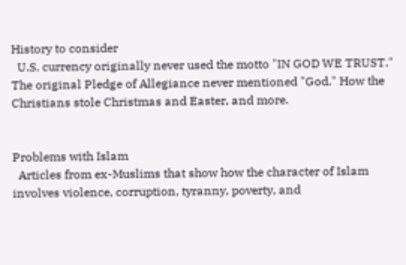History to consider
  U.S. currency originally never used the motto "IN GOD WE TRUST." The original Pledge of Allegiance never mentioned "God." How the Christians stole Christmas and Easter, and more.


Problems with Islam
  Articles from ex-Muslims that show how the character of Islam involves violence, corruption, tyranny, poverty, and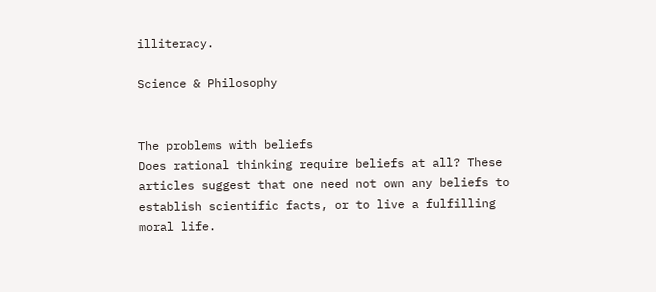illiteracy.

Science & Philosophy


The problems with beliefs
Does rational thinking require beliefs at all? These articles suggest that one need not own any beliefs to establish scientific facts, or to live a fulfilling moral life.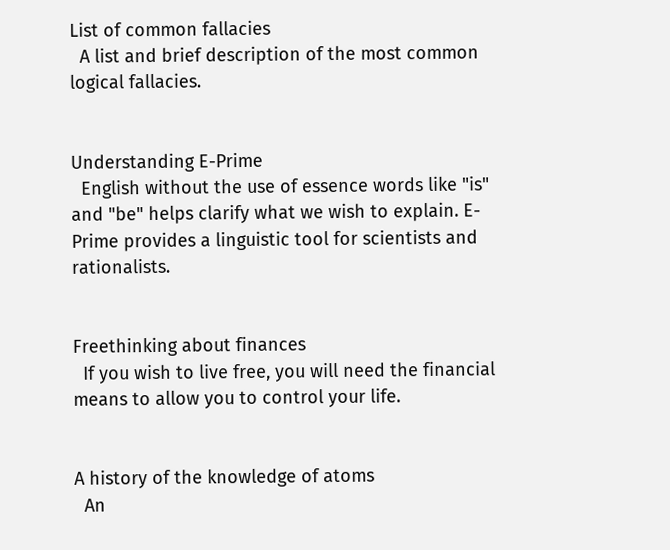List of common fallacies
  A list and brief description of the most common logical fallacies.


Understanding E-Prime
  English without the use of essence words like "is" and "be" helps clarify what we wish to explain. E-Prime provides a linguistic tool for scientists and rationalists.


Freethinking about finances
  If you wish to live free, you will need the financial means to allow you to control your life.


A history of the knowledge of atoms
  An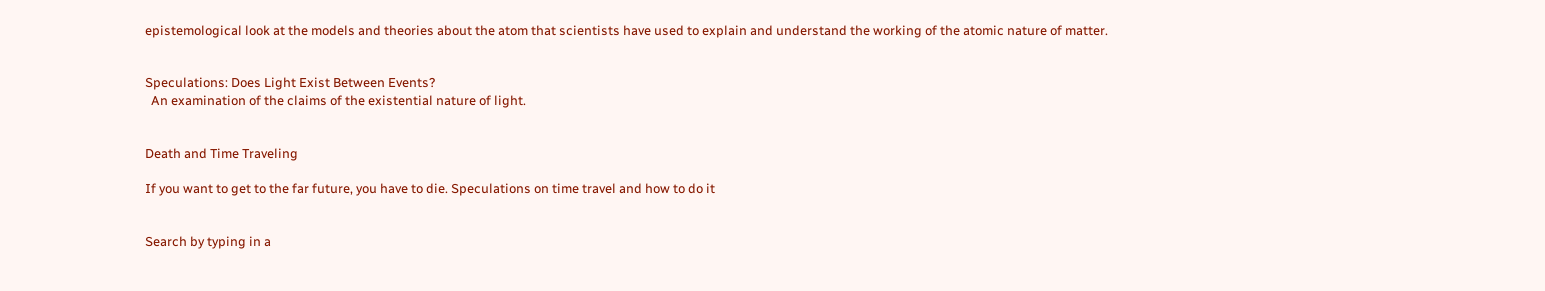epistemological look at the models and theories about the atom that scientists have used to explain and understand the working of the atomic nature of matter.


Speculations: Does Light Exist Between Events?
  An examination of the claims of the existential nature of light.


Death and Time Traveling

If you want to get to the far future, you have to die. Speculations on time travel and how to do it


Search by typing in a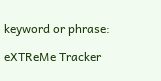keyword or phrase:

eXTReMe Tracker